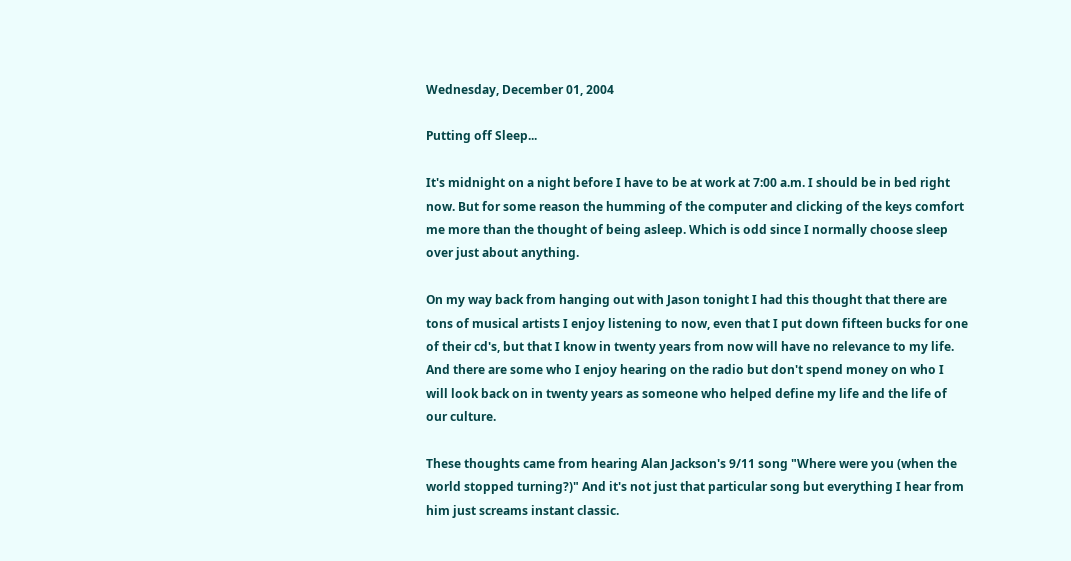Wednesday, December 01, 2004

Putting off Sleep...

It's midnight on a night before I have to be at work at 7:00 a.m. I should be in bed right now. But for some reason the humming of the computer and clicking of the keys comfort me more than the thought of being asleep. Which is odd since I normally choose sleep over just about anything.

On my way back from hanging out with Jason tonight I had this thought that there are tons of musical artists I enjoy listening to now, even that I put down fifteen bucks for one of their cd's, but that I know in twenty years from now will have no relevance to my life. And there are some who I enjoy hearing on the radio but don't spend money on who I will look back on in twenty years as someone who helped define my life and the life of our culture.

These thoughts came from hearing Alan Jackson's 9/11 song "Where were you (when the world stopped turning?)" And it's not just that particular song but everything I hear from him just screams instant classic.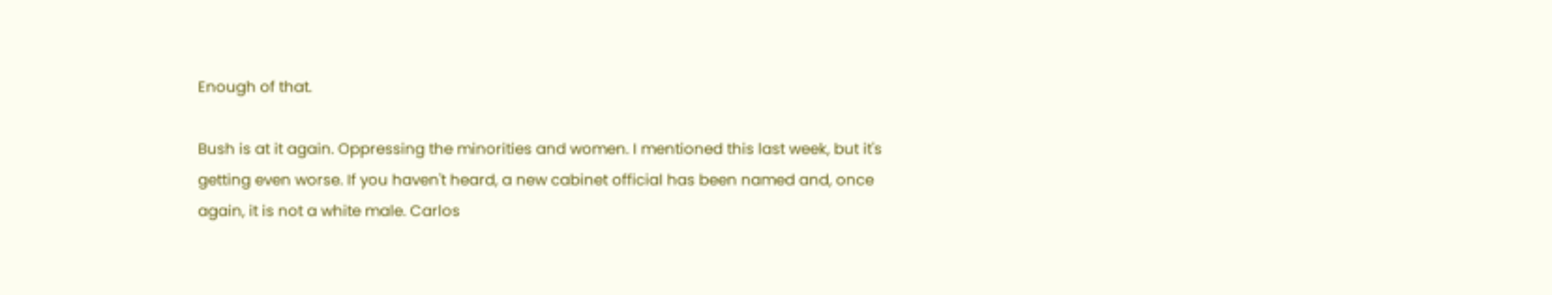Enough of that.

Bush is at it again. Oppressing the minorities and women. I mentioned this last week, but it's getting even worse. If you haven't heard, a new cabinet official has been named and, once again, it is not a white male. Carlos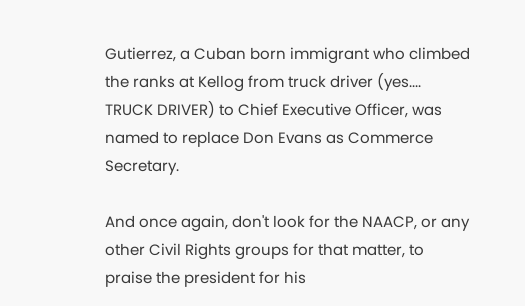Gutierrez, a Cuban born immigrant who climbed the ranks at Kellog from truck driver (yes.... TRUCK DRIVER) to Chief Executive Officer, was named to replace Don Evans as Commerce Secretary.

And once again, don't look for the NAACP, or any other Civil Rights groups for that matter, to praise the president for his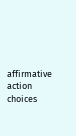affirmative action choices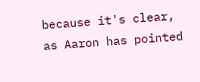because it's clear, as Aaron has pointed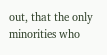out, that the only minorities who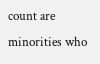count are minorities who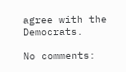agree with the Democrats.

No comments: